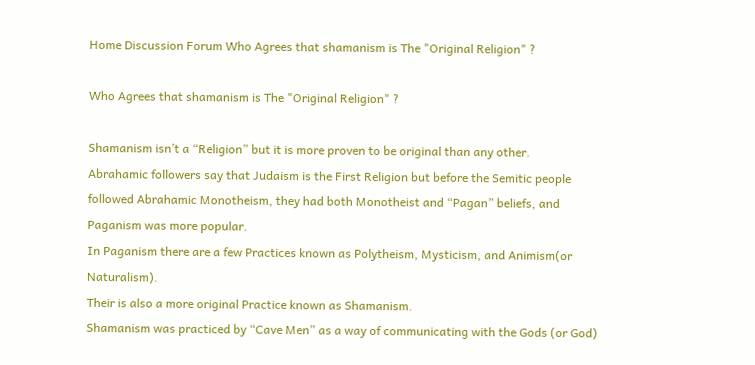Home Discussion Forum Who Agrees that shamanism is The "Original Religion" ?

Who Agrees that shamanism is The "Original Religion" ?

Shamanism isn’t a “Religion” but it is more proven to be original than any other.
Abrahamic followers say that Judaism is the First Religion but before the Semitic people followed Abrahamic Monotheism, they had both Monotheist and “Pagan” beliefs, and Paganism was more popular.
In Paganism there are a few Practices known as Polytheism, Mysticism, and Animism(or Naturalism).
Their is also a more original Practice known as Shamanism.
Shamanism was practiced by “Cave Men” as a way of communicating with the Gods (or God)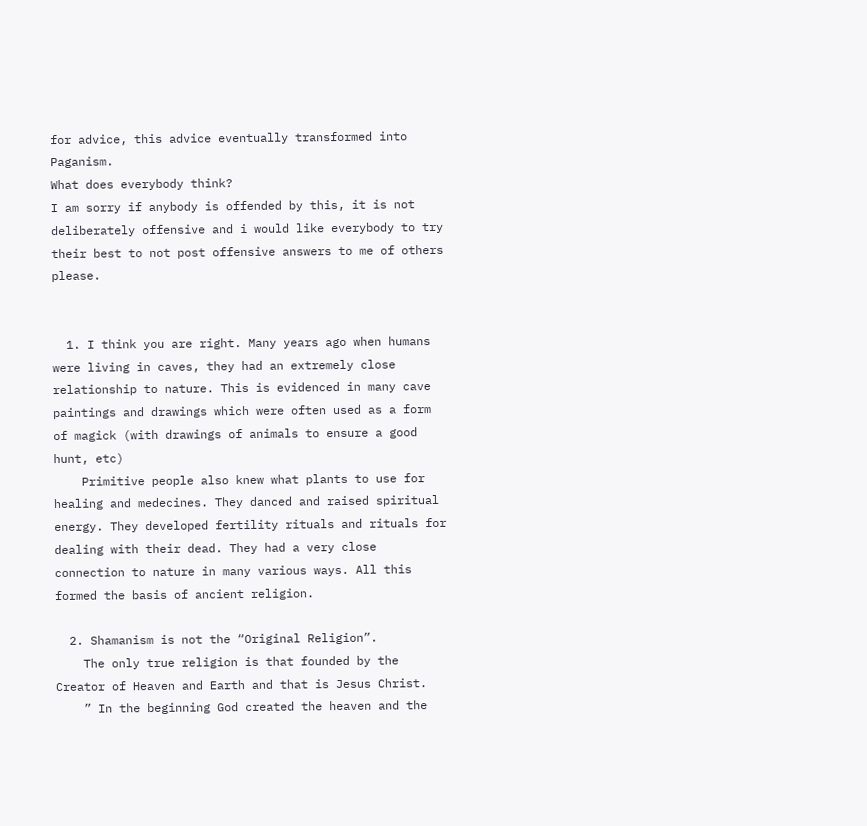for advice, this advice eventually transformed into Paganism.
What does everybody think?
I am sorry if anybody is offended by this, it is not deliberately offensive and i would like everybody to try their best to not post offensive answers to me of others please.


  1. I think you are right. Many years ago when humans were living in caves, they had an extremely close relationship to nature. This is evidenced in many cave paintings and drawings which were often used as a form of magick (with drawings of animals to ensure a good hunt, etc)
    Primitive people also knew what plants to use for healing and medecines. They danced and raised spiritual energy. They developed fertility rituals and rituals for dealing with their dead. They had a very close connection to nature in many various ways. All this formed the basis of ancient religion.

  2. Shamanism is not the “Original Religion”.
    The only true religion is that founded by the Creator of Heaven and Earth and that is Jesus Christ.
    ” In the beginning God created the heaven and the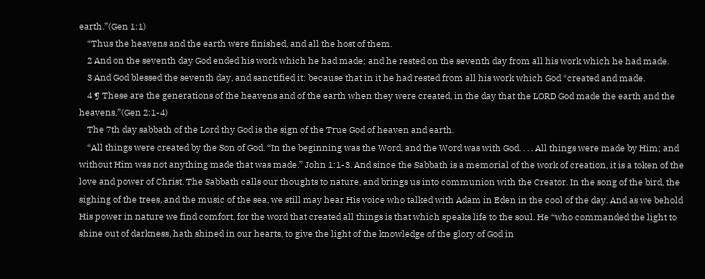earth.”(Gen 1:1)
    “Thus the heavens and the earth were finished, and all the host of them.
    2 And on the seventh day God ended his work which he had made; and he rested on the seventh day from all his work which he had made.
    3 And God blessed the seventh day, and sanctified it: because that in it he had rested from all his work which God *created and made.
    4 ¶ These are the generations of the heavens and of the earth when they were created, in the day that the LORD God made the earth and the heavens,”(Gen 2:1-4)
    The 7th day sabbath of the Lord thy God is the sign of the True God of heaven and earth.
    “All things were created by the Son of God. “In the beginning was the Word, and the Word was with God. . . . All things were made by Him; and without Him was not anything made that was made.” John 1:1-3. And since the Sabbath is a memorial of the work of creation, it is a token of the love and power of Christ. The Sabbath calls our thoughts to nature, and brings us into communion with the Creator. In the song of the bird, the sighing of the trees, and the music of the sea, we still may hear His voice who talked with Adam in Eden in the cool of the day. And as we behold His power in nature we find comfort, for the word that created all things is that which speaks life to the soul. He “who commanded the light to shine out of darkness, hath shined in our hearts, to give the light of the knowledge of the glory of God in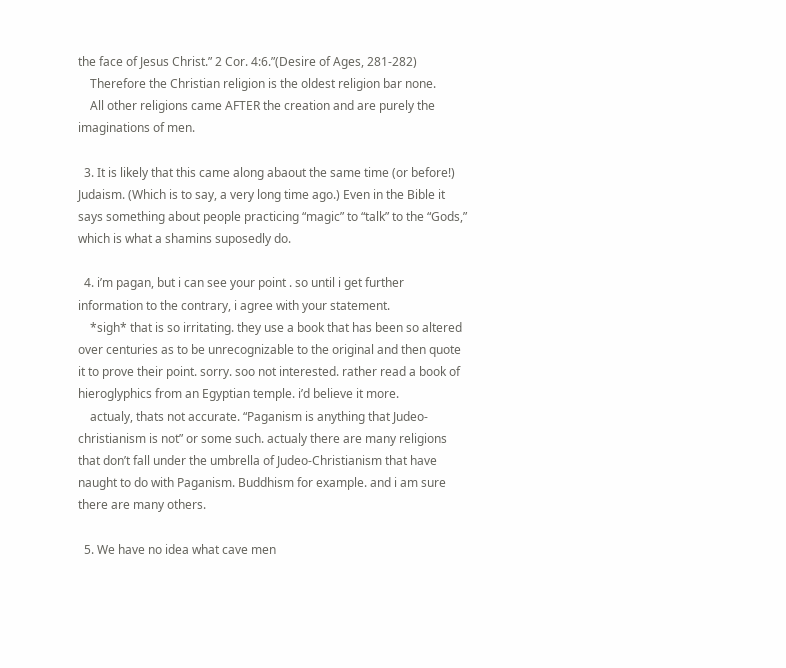the face of Jesus Christ.” 2 Cor. 4:6.”(Desire of Ages, 281-282)
    Therefore the Christian religion is the oldest religion bar none.
    All other religions came AFTER the creation and are purely the imaginations of men.

  3. It is likely that this came along abaout the same time (or before!) Judaism. (Which is to say, a very long time ago.) Even in the Bible it says something about people practicing “magic” to “talk” to the “Gods,” which is what a shamins suposedly do.

  4. i’m pagan, but i can see your point . so until i get further information to the contrary, i agree with your statement.
    *sigh* that is so irritating. they use a book that has been so altered over centuries as to be unrecognizable to the original and then quote it to prove their point. sorry. soo not interested. rather read a book of hieroglyphics from an Egyptian temple. i’d believe it more.
    actualy, thats not accurate. “Paganism is anything that Judeo-christianism is not” or some such. actualy there are many religions that don’t fall under the umbrella of Judeo-Christianism that have naught to do with Paganism. Buddhism for example. and i am sure there are many others.

  5. We have no idea what cave men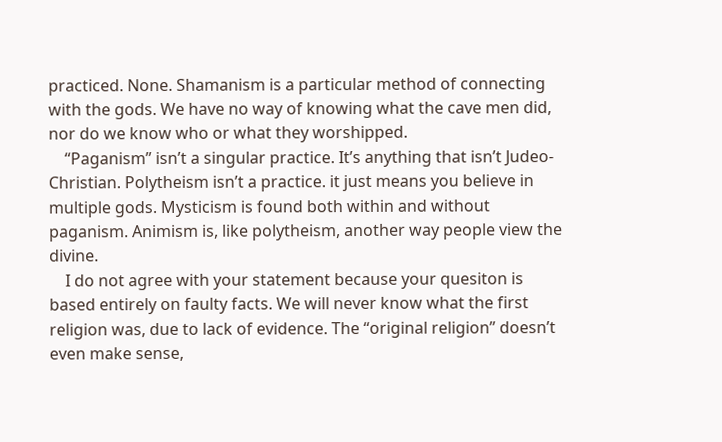practiced. None. Shamanism is a particular method of connecting with the gods. We have no way of knowing what the cave men did, nor do we know who or what they worshipped.
    “Paganism” isn’t a singular practice. It’s anything that isn’t Judeo-Christian. Polytheism isn’t a practice. it just means you believe in multiple gods. Mysticism is found both within and without paganism. Animism is, like polytheism, another way people view the divine.
    I do not agree with your statement because your quesiton is based entirely on faulty facts. We will never know what the first religion was, due to lack of evidence. The “original religion” doesn’t even make sense,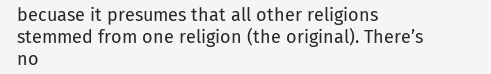becuase it presumes that all other religions stemmed from one religion (the original). There’s no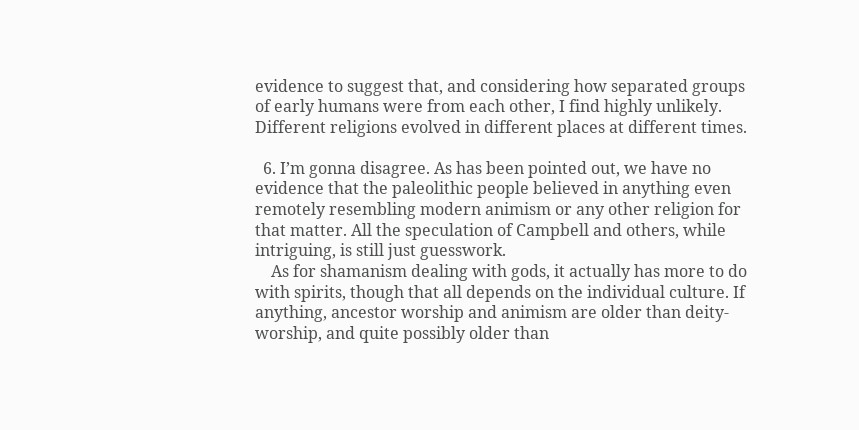evidence to suggest that, and considering how separated groups of early humans were from each other, I find highly unlikely. Different religions evolved in different places at different times.

  6. I’m gonna disagree. As has been pointed out, we have no evidence that the paleolithic people believed in anything even remotely resembling modern animism or any other religion for that matter. All the speculation of Campbell and others, while intriguing, is still just guesswork.
    As for shamanism dealing with gods, it actually has more to do with spirits, though that all depends on the individual culture. If anything, ancestor worship and animism are older than deity-worship, and quite possibly older than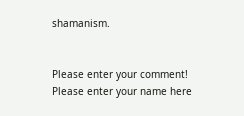shamanism.


Please enter your comment!
Please enter your name here